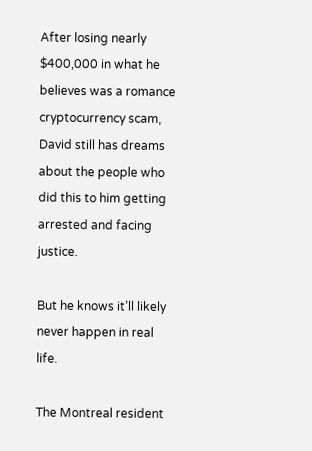After losing nearly $400,000 in what he believes was a romance cryptocurrency scam, David still has dreams about the people who did this to him getting arrested and facing justice.

But he knows it’ll likely never happen in real life.

The Montreal resident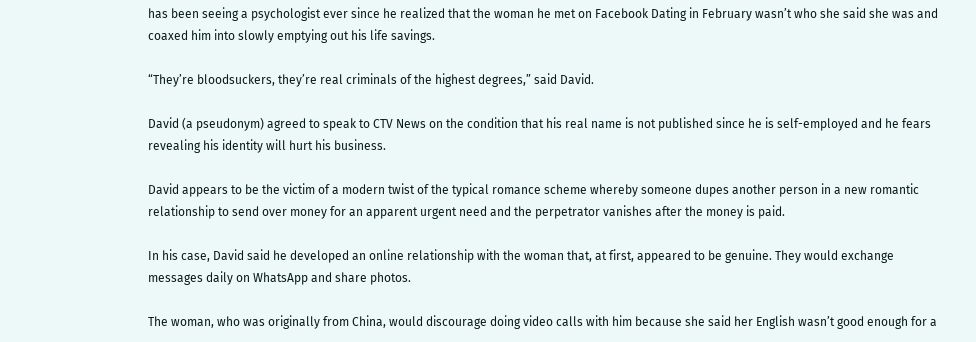has been seeing a psychologist ever since he realized that the woman he met on Facebook Dating in February wasn’t who she said she was and coaxed him into slowly emptying out his life savings.

“They’re bloodsuckers, they’re real criminals of the highest degrees,” said David.

David (a pseudonym) agreed to speak to CTV News on the condition that his real name is not published since he is self-employed and he fears revealing his identity will hurt his business.

David appears to be the victim of a modern twist of the typical romance scheme whereby someone dupes another person in a new romantic relationship to send over money for an apparent urgent need and the perpetrator vanishes after the money is paid.

In his case, David said he developed an online relationship with the woman that, at first, appeared to be genuine. They would exchange messages daily on WhatsApp and share photos.

The woman, who was originally from China, would discourage doing video calls with him because she said her English wasn’t good enough for a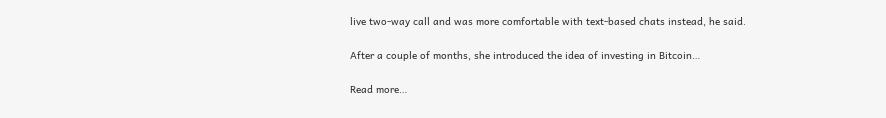live two-way call and was more comfortable with text-based chats instead, he said.

After a couple of months, she introduced the idea of investing in Bitcoin…

Read more…